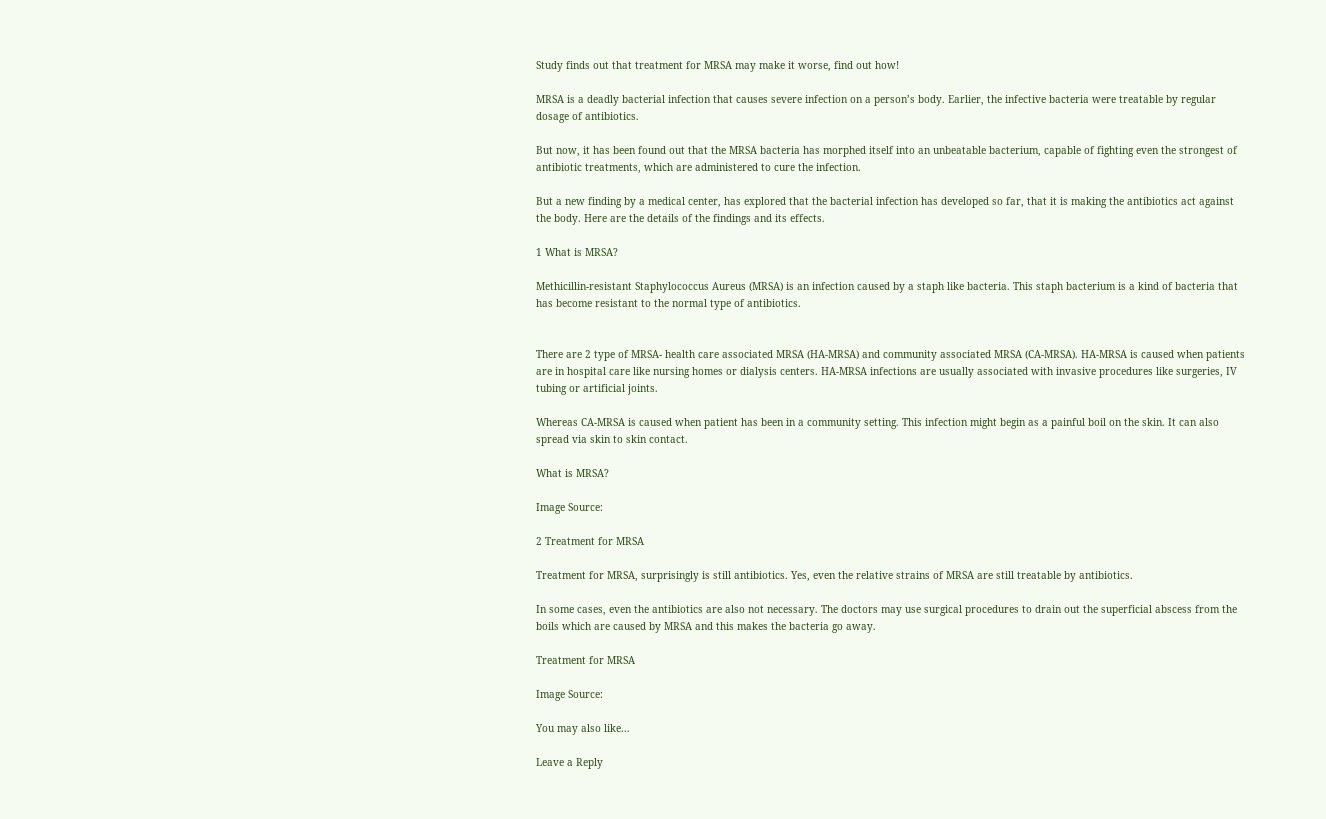Study finds out that treatment for MRSA may make it worse, find out how!

MRSA is a deadly bacterial infection that causes severe infection on a person’s body. Earlier, the infective bacteria were treatable by regular dosage of antibiotics.

But now, it has been found out that the MRSA bacteria has morphed itself into an unbeatable bacterium, capable of fighting even the strongest of antibiotic treatments, which are administered to cure the infection.

But a new finding by a medical center, has explored that the bacterial infection has developed so far, that it is making the antibiotics act against the body. Here are the details of the findings and its effects.

1 What is MRSA?

Methicillin-resistant Staphylococcus Aureus (MRSA) is an infection caused by a staph like bacteria. This staph bacterium is a kind of bacteria that has become resistant to the normal type of antibiotics.


There are 2 type of MRSA- health care associated MRSA (HA-MRSA) and community associated MRSA (CA-MRSA). HA-MRSA is caused when patients are in hospital care like nursing homes or dialysis centers. HA-MRSA infections are usually associated with invasive procedures like surgeries, IV tubing or artificial joints.

Whereas CA-MRSA is caused when patient has been in a community setting. This infection might begin as a painful boil on the skin. It can also spread via skin to skin contact.

What is MRSA?

Image Source:

2 Treatment for MRSA

Treatment for MRSA, surprisingly is still antibiotics. Yes, even the relative strains of MRSA are still treatable by antibiotics.

In some cases, even the antibiotics are also not necessary. The doctors may use surgical procedures to drain out the superficial abscess from the boils which are caused by MRSA and this makes the bacteria go away.

Treatment for MRSA

Image Source:

You may also like...

Leave a Reply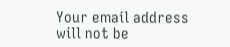Your email address will not be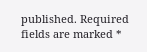published. Required fields are marked *